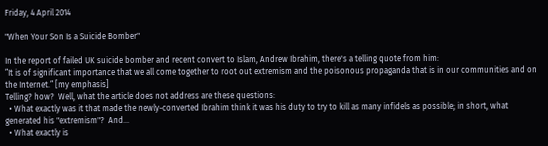Friday, 4 April 2014

"When Your Son Is a Suicide Bomber"

In the report of failed UK suicide bomber and recent convert to Islam, Andrew Ibrahim, there's a telling quote from him:
”It is of significant importance that we all come together to root out extremism and the poisonous propaganda that is in our communities and on the Internet.” [my emphasis]
Telling? how?  Well, what the article does not address are these questions:
  • What exactly was it that made the newly-converted Ibrahim think it was his duty to try to kill as many infidels as possible; in short, what generated his "extremism"?  And...
  • What exactly is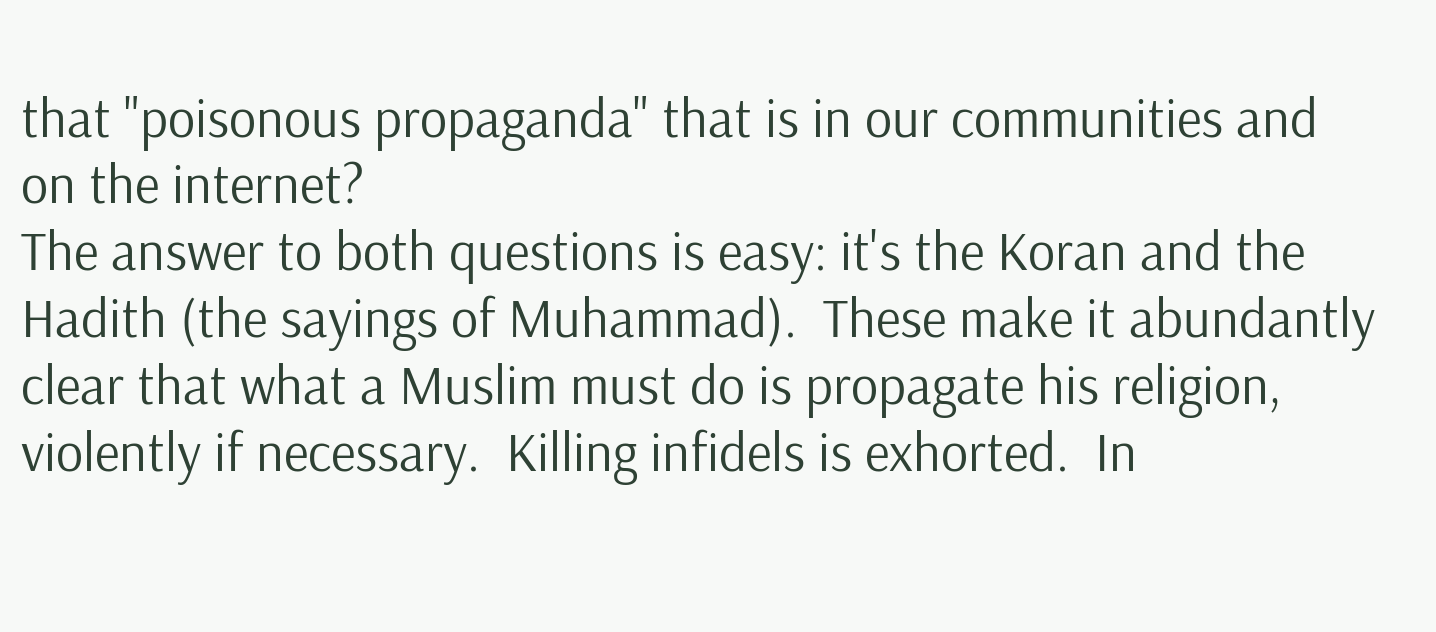that "poisonous propaganda" that is in our communities and on the internet?
The answer to both questions is easy: it's the Koran and the Hadith (the sayings of Muhammad).  These make it abundantly clear that what a Muslim must do is propagate his religion, violently if necessary.  Killing infidels is exhorted.  In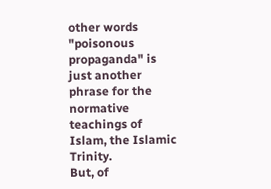other words "poisonous propaganda" is just another phrase for the normative teachings of Islam, the Islamic Trinity.
But, of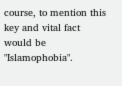course, to mention this key and vital fact would be "Islamophobia".